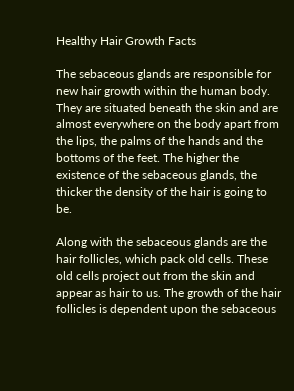Healthy Hair Growth Facts

The sebaceous glands are responsible for new hair growth within the human body. They are situated beneath the skin and are almost everywhere on the body apart from the lips, the palms of the hands and the bottoms of the feet. The higher the existence of the sebaceous glands, the thicker the density of the hair is going to be.

Along with the sebaceous glands are the hair follicles, which pack old cells. These old cells project out from the skin and appear as hair to us. The growth of the hair follicles is dependent upon the sebaceous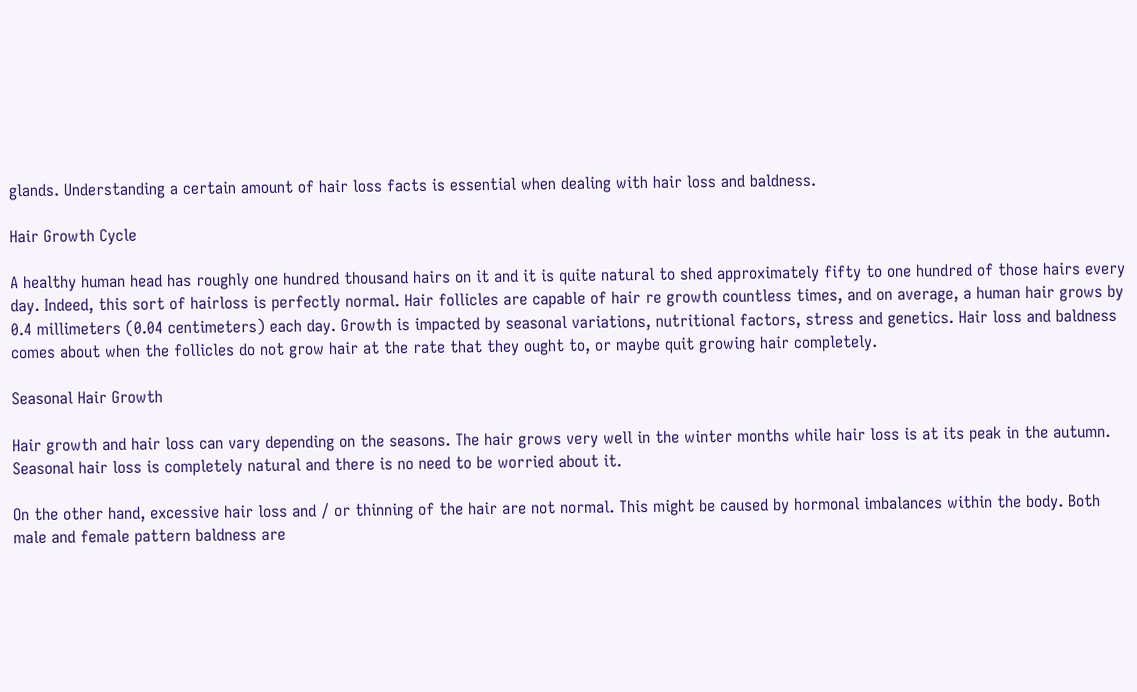glands. Understanding a certain amount of hair loss facts is essential when dealing with hair loss and baldness.

Hair Growth Cycle

A healthy human head has roughly one hundred thousand hairs on it and it is quite natural to shed approximately fifty to one hundred of those hairs every day. Indeed, this sort of hairloss is perfectly normal. Hair follicles are capable of hair re growth countless times, and on average, a human hair grows by 0.4 millimeters (0.04 centimeters) each day. Growth is impacted by seasonal variations, nutritional factors, stress and genetics. Hair loss and baldness comes about when the follicles do not grow hair at the rate that they ought to, or maybe quit growing hair completely.

Seasonal Hair Growth

Hair growth and hair loss can vary depending on the seasons. The hair grows very well in the winter months while hair loss is at its peak in the autumn. Seasonal hair loss is completely natural and there is no need to be worried about it.

On the other hand, excessive hair loss and / or thinning of the hair are not normal. This might be caused by hormonal imbalances within the body. Both male and female pattern baldness are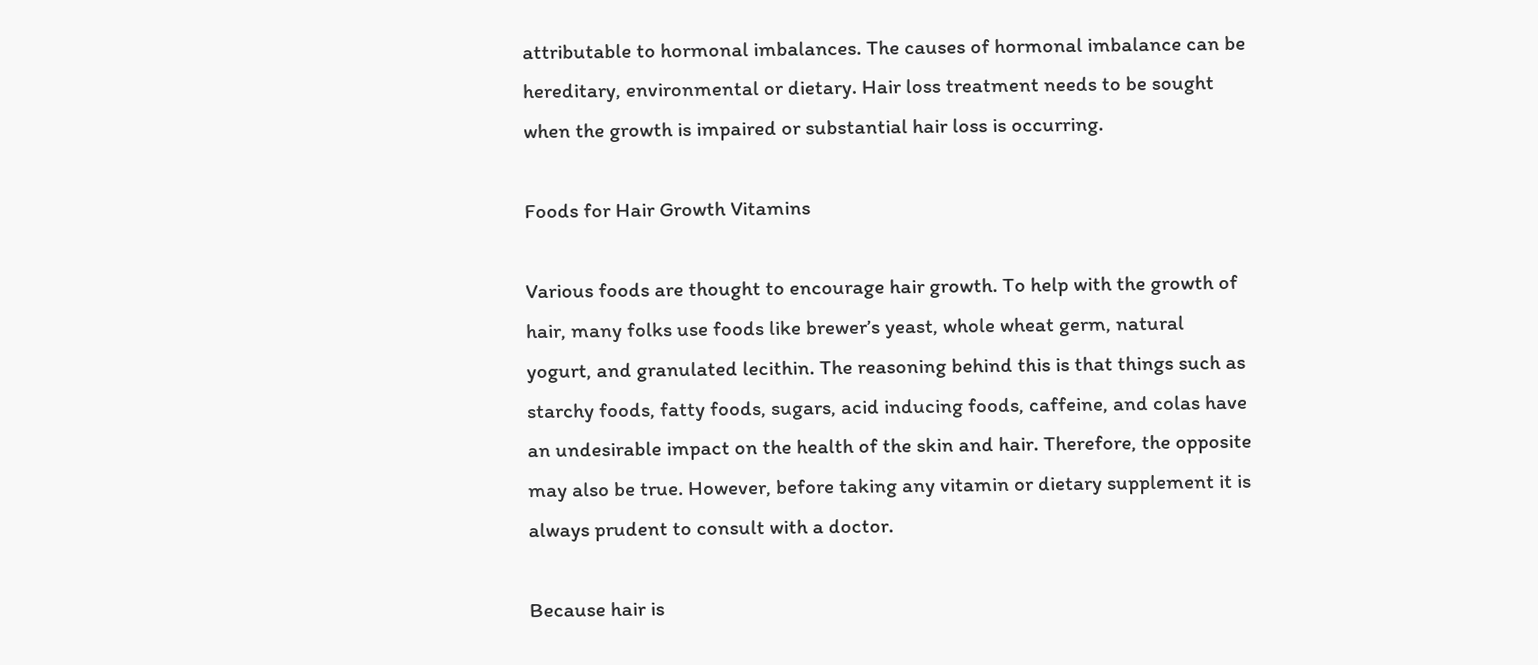attributable to hormonal imbalances. The causes of hormonal imbalance can be hereditary, environmental or dietary. Hair loss treatment needs to be sought when the growth is impaired or substantial hair loss is occurring.

Foods for Hair Growth Vitamins

Various foods are thought to encourage hair growth. To help with the growth of hair, many folks use foods like brewer’s yeast, whole wheat germ, natural yogurt, and granulated lecithin. The reasoning behind this is that things such as starchy foods, fatty foods, sugars, acid inducing foods, caffeine, and colas have an undesirable impact on the health of the skin and hair. Therefore, the opposite may also be true. However, before taking any vitamin or dietary supplement it is always prudent to consult with a doctor.

Because hair is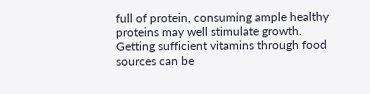full of protein, consuming ample healthy proteins may well stimulate growth. Getting sufficient vitamins through food sources can be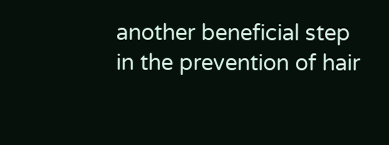another beneficial step in the prevention of hair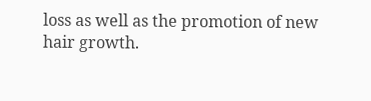loss as well as the promotion of new hair growth.